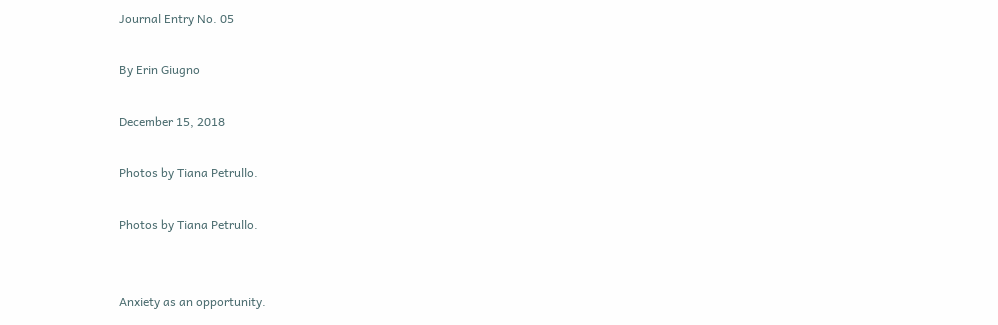Journal Entry No. 05

By Erin Giugno

December 15, 2018

Photos by Tiana Petrullo.

Photos by Tiana Petrullo.


Anxiety as an opportunity.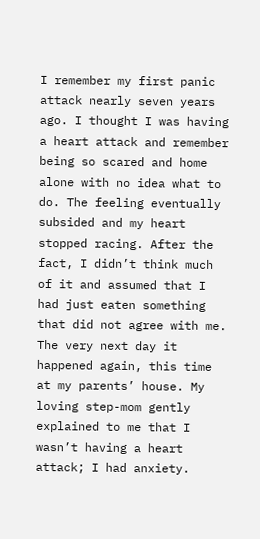I remember my first panic attack nearly seven years ago. I thought I was having a heart attack and remember being so scared and home alone with no idea what to do. The feeling eventually subsided and my heart stopped racing. After the fact, I didn’t think much of it and assumed that I had just eaten something that did not agree with me. The very next day it happened again, this time at my parents’ house. My loving step-mom gently explained to me that I wasn’t having a heart attack; I had anxiety.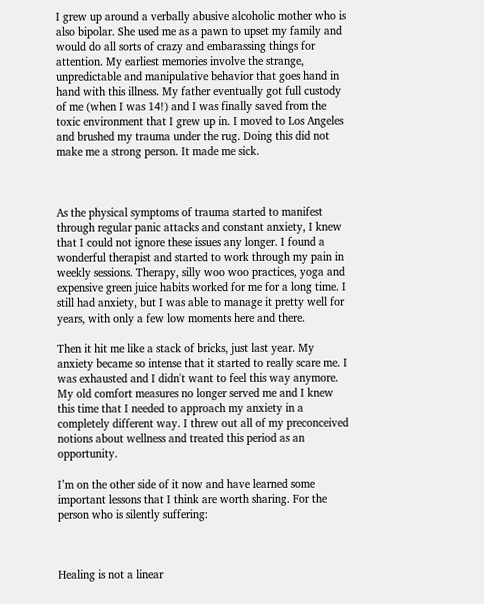I grew up around a verbally abusive alcoholic mother who is also bipolar. She used me as a pawn to upset my family and would do all sorts of crazy and embarassing things for attention. My earliest memories involve the strange, unpredictable and manipulative behavior that goes hand in hand with this illness. My father eventually got full custody of me (when I was 14!) and I was finally saved from the toxic environment that I grew up in. I moved to Los Angeles and brushed my trauma under the rug. Doing this did not make me a strong person. It made me sick.



As the physical symptoms of trauma started to manifest through regular panic attacks and constant anxiety, I knew that I could not ignore these issues any longer. I found a wonderful therapist and started to work through my pain in weekly sessions. Therapy, silly woo woo practices, yoga and expensive green juice habits worked for me for a long time. I still had anxiety, but I was able to manage it pretty well for years, with only a few low moments here and there.

Then it hit me like a stack of bricks, just last year. My anxiety became so intense that it started to really scare me. I was exhausted and I didn't want to feel this way anymore. My old comfort measures no longer served me and I knew this time that I needed to approach my anxiety in a completely different way. I threw out all of my preconceived notions about wellness and treated this period as an opportunity.

I’m on the other side of it now and have learned some important lessons that I think are worth sharing. For the person who is silently suffering:



Healing is not a linear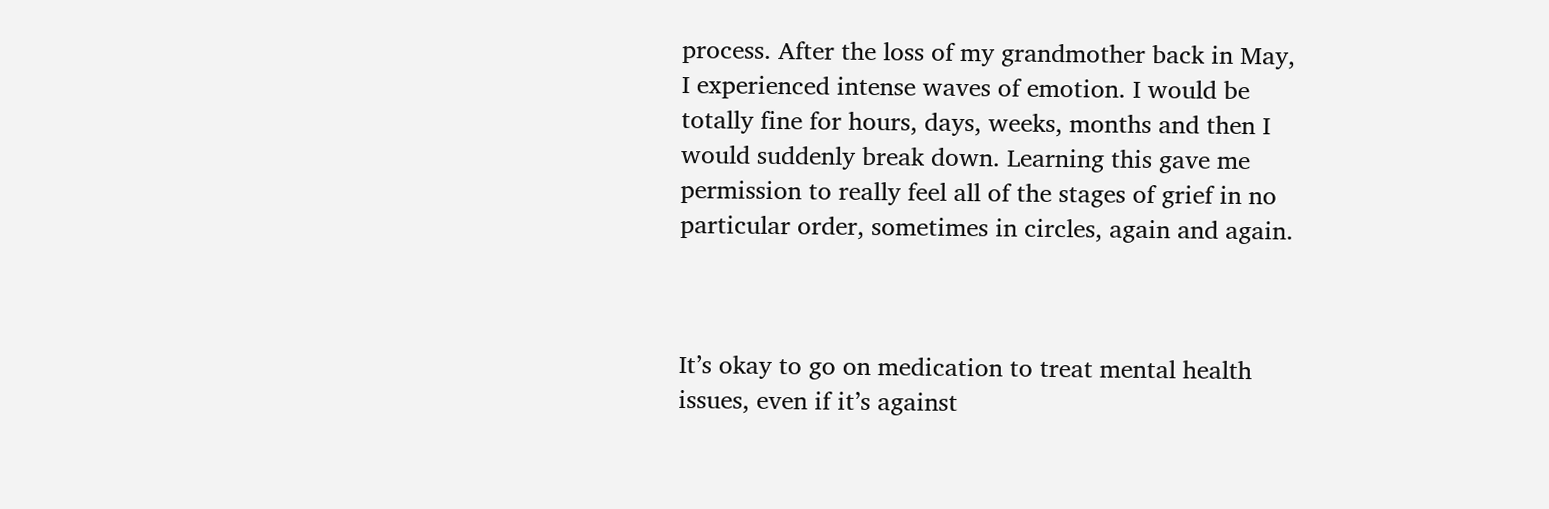process. After the loss of my grandmother back in May, I experienced intense waves of emotion. I would be totally fine for hours, days, weeks, months and then I would suddenly break down. Learning this gave me permission to really feel all of the stages of grief in no particular order, sometimes in circles, again and again.



It’s okay to go on medication to treat mental health issues, even if it’s against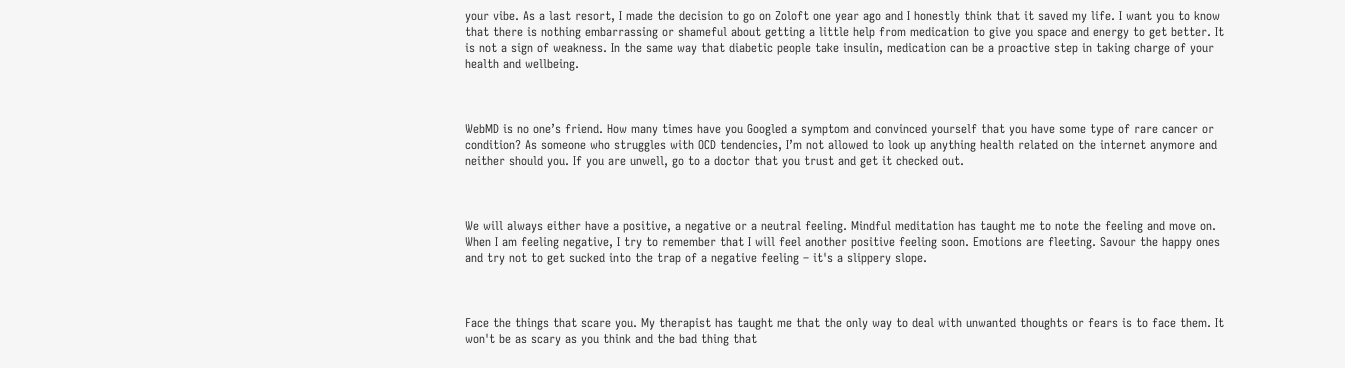your vibe. As a last resort, I made the decision to go on Zoloft one year ago and I honestly think that it saved my life. I want you to know that there is nothing embarrassing or shameful about getting a little help from medication to give you space and energy to get better. It is not a sign of weakness. In the same way that diabetic people take insulin, medication can be a proactive step in taking charge of your health and wellbeing.



WebMD is no one’s friend. How many times have you Googled a symptom and convinced yourself that you have some type of rare cancer or condition? As someone who struggles with OCD tendencies, I’m not allowed to look up anything health related on the internet anymore and neither should you. If you are unwell, go to a doctor that you trust and get it checked out.



We will always either have a positive, a negative or a neutral feeling. Mindful meditation has taught me to note the feeling and move on. When I am feeling negative, I try to remember that I will feel another positive feeling soon. Emotions are fleeting. Savour the happy ones and try not to get sucked into the trap of a negative feeling – it's a slippery slope.



Face the things that scare you. My therapist has taught me that the only way to deal with unwanted thoughts or fears is to face them. It won't be as scary as you think and the bad thing that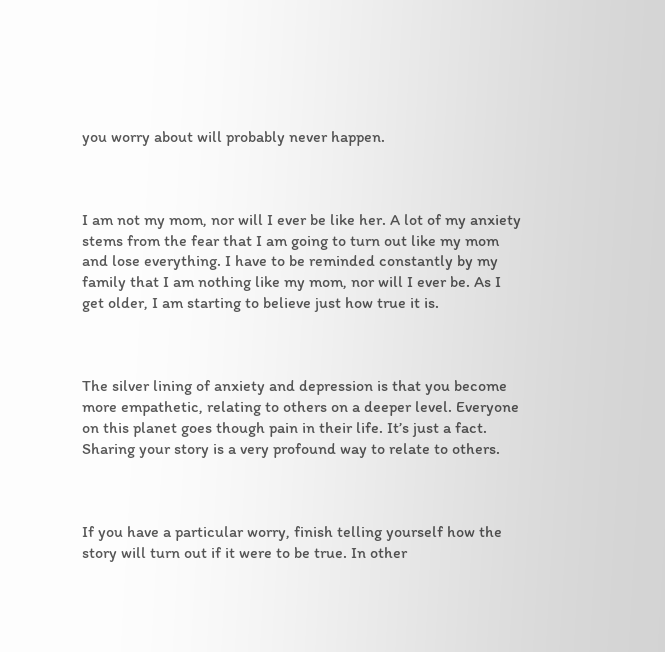you worry about will probably never happen.



I am not my mom, nor will I ever be like her. A lot of my anxiety stems from the fear that I am going to turn out like my mom and lose everything. I have to be reminded constantly by my family that I am nothing like my mom, nor will I ever be. As I get older, I am starting to believe just how true it is.



The silver lining of anxiety and depression is that you become more empathetic, relating to others on a deeper level. Everyone on this planet goes though pain in their life. It’s just a fact. Sharing your story is a very profound way to relate to others.



If you have a particular worry, finish telling yourself how the story will turn out if it were to be true. In other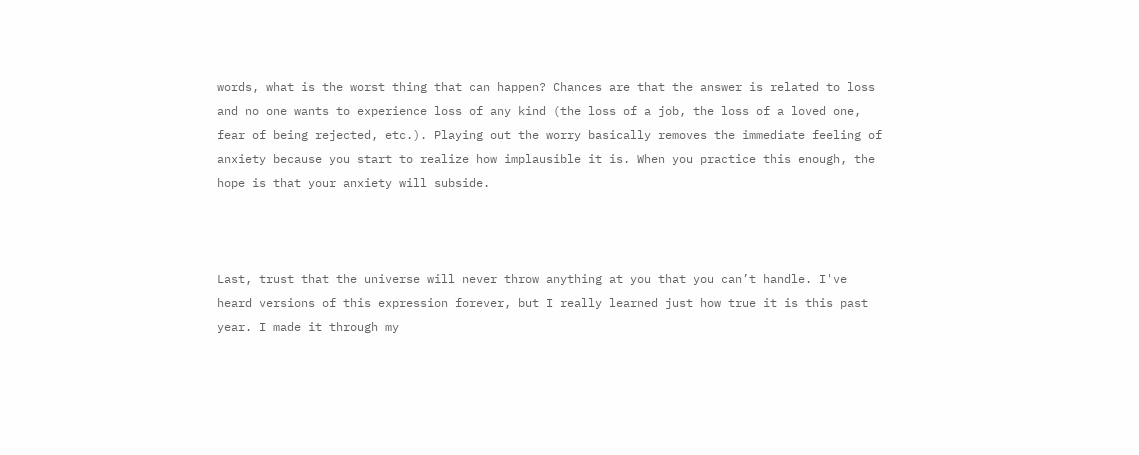words, what is the worst thing that can happen? Chances are that the answer is related to loss and no one wants to experience loss of any kind (the loss of a job, the loss of a loved one, fear of being rejected, etc.). Playing out the worry basically removes the immediate feeling of anxiety because you start to realize how implausible it is. When you practice this enough, the hope is that your anxiety will subside.



Last, trust that the universe will never throw anything at you that you can’t handle. I've heard versions of this expression forever, but I really learned just how true it is this past year. I made it through my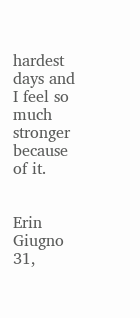hardest days and I feel so much stronger because of it.


Erin Giugno
31,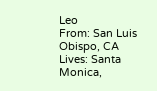Leo
From: San Luis Obispo, CA
Lives: Santa Monica,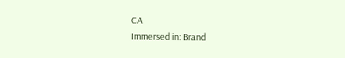CA
Immersed in: Brand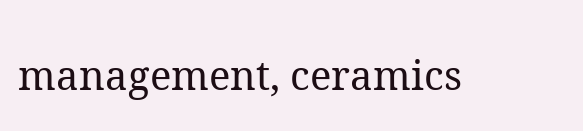management, ceramics